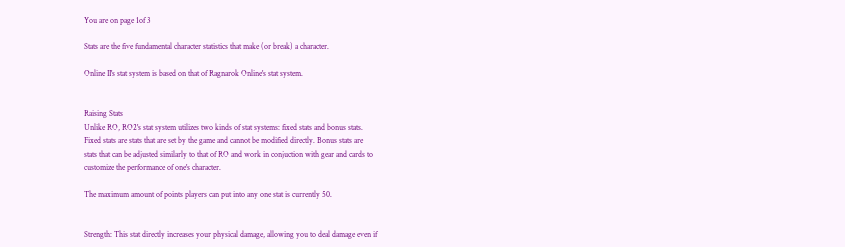You are on page 1of 3

Stats are the five fundamental character statistics that make (or break) a character.

Online II's stat system is based on that of Ragnarok Online's stat system.


Raising Stats
Unlike RO, RO2's stat system utilizes two kinds of stat systems: fixed stats and bonus stats.
Fixed stats are stats that are set by the game and cannot be modified directly. Bonus stats are
stats that can be adjusted similarly to that of RO and work in conjuction with gear and cards to
customize the performance of one's character.

The maximum amount of points players can put into any one stat is currently 50.


Strength: This stat directly increases your physical damage, allowing you to deal damage even if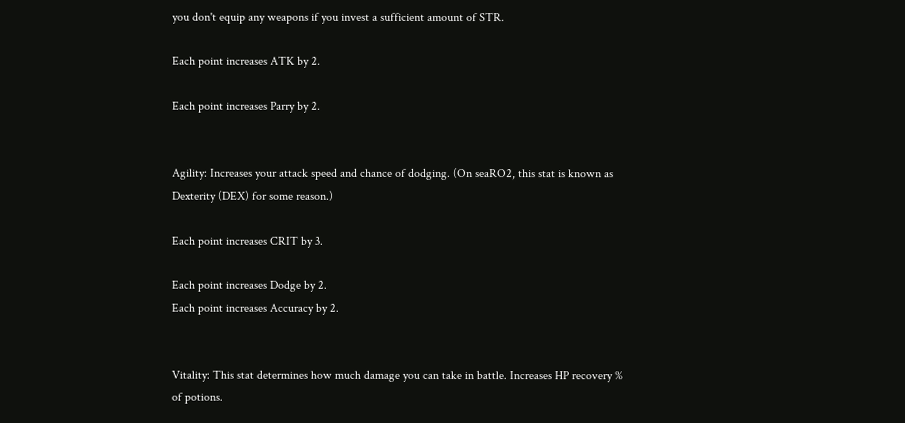you don't equip any weapons if you invest a sufficient amount of STR.

Each point increases ATK by 2.

Each point increases Parry by 2.


Agility: Increases your attack speed and chance of dodging. (On seaRO2, this stat is known as
Dexterity (DEX) for some reason.)

Each point increases CRIT by 3.

Each point increases Dodge by 2.
Each point increases Accuracy by 2.


Vitality: This stat determines how much damage you can take in battle. Increases HP recovery %
of potions.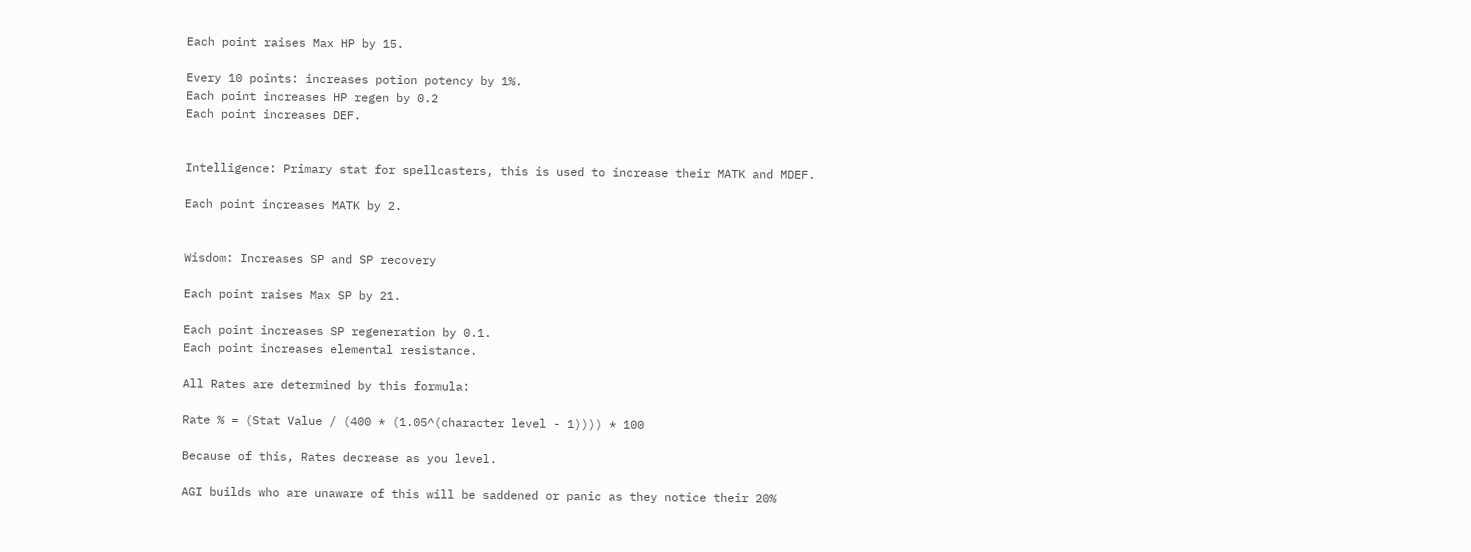Each point raises Max HP by 15.

Every 10 points: increases potion potency by 1%.
Each point increases HP regen by 0.2
Each point increases DEF.


Intelligence: Primary stat for spellcasters, this is used to increase their MATK and MDEF.

Each point increases MATK by 2.


Wisdom: Increases SP and SP recovery

Each point raises Max SP by 21.

Each point increases SP regeneration by 0.1.
Each point increases elemental resistance.

All Rates are determined by this formula:

Rate % = (Stat Value / (400 * (1.05^(character level - 1)))) * 100

Because of this, Rates decrease as you level.

AGI builds who are unaware of this will be saddened or panic as they notice their 20%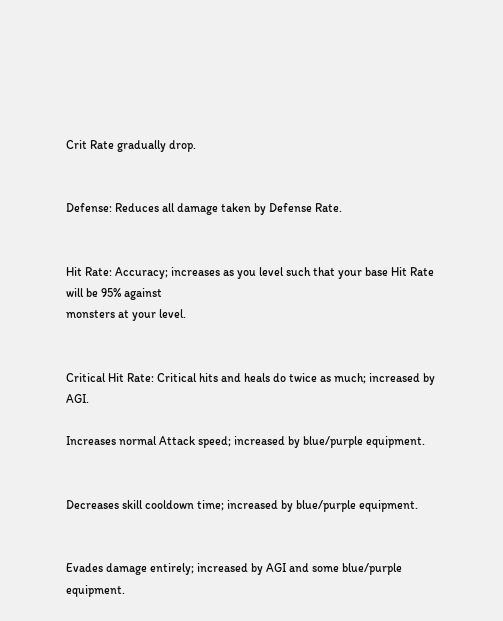Crit Rate gradually drop.


Defense: Reduces all damage taken by Defense Rate.


Hit Rate: Accuracy; increases as you level such that your base Hit Rate will be 95% against
monsters at your level.


Critical Hit Rate: Critical hits and heals do twice as much; increased by AGI.

Increases normal Attack speed; increased by blue/purple equipment.


Decreases skill cooldown time; increased by blue/purple equipment.


Evades damage entirely; increased by AGI and some blue/purple equipment.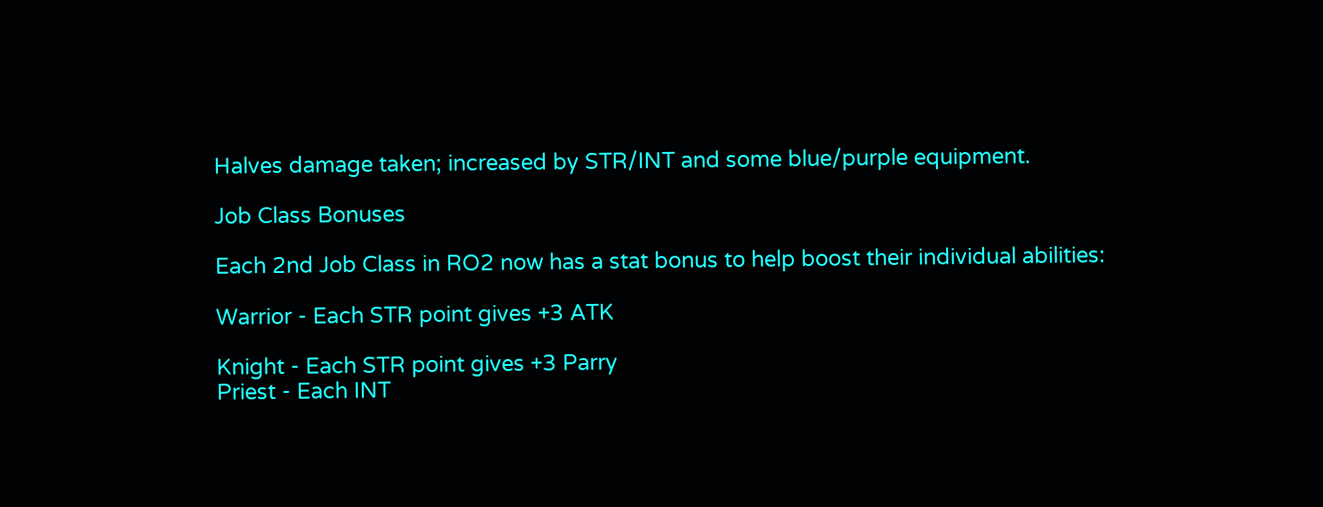Halves damage taken; increased by STR/INT and some blue/purple equipment.

Job Class Bonuses

Each 2nd Job Class in RO2 now has a stat bonus to help boost their individual abilities:

Warrior - Each STR point gives +3 ATK

Knight - Each STR point gives +3 Parry
Priest - Each INT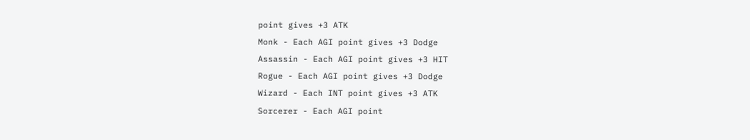point gives +3 ATK
Monk - Each AGI point gives +3 Dodge
Assassin - Each AGI point gives +3 HIT
Rogue - Each AGI point gives +3 Dodge
Wizard - Each INT point gives +3 ATK
Sorcerer - Each AGI point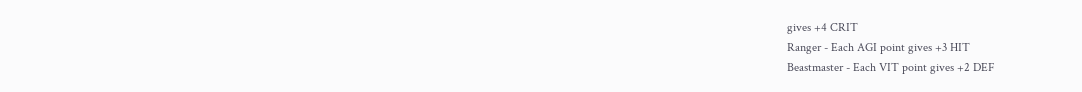gives +4 CRIT
Ranger - Each AGI point gives +3 HIT
Beastmaster - Each VIT point gives +2 DEF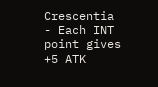Crescentia - Each INT point gives +5 ATK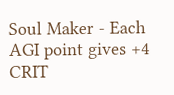Soul Maker - Each AGI point gives +4 CRIT